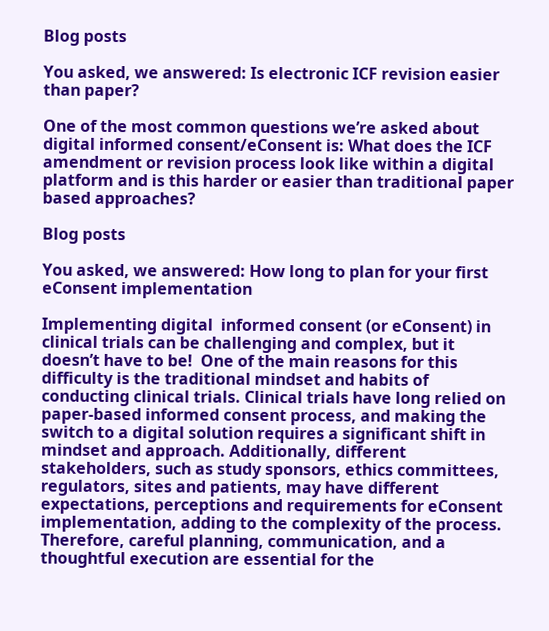Blog posts

You asked, we answered: Is electronic ICF revision easier than paper?

One of the most common questions we’re asked about digital informed consent/eConsent is: What does the ICF amendment or revision process look like within a digital platform and is this harder or easier than traditional paper based approaches?

Blog posts

You asked, we answered: How long to plan for your first eConsent implementation

Implementing digital  informed consent (or eConsent) in clinical trials can be challenging and complex, but it doesn’t have to be!  One of the main reasons for this difficulty is the traditional mindset and habits of conducting clinical trials. Clinical trials have long relied on paper-based informed consent process, and making the switch to a digital solution requires a significant shift in mindset and approach. Additionally, different stakeholders, such as study sponsors, ethics committees, regulators, sites and patients, may have different expectations, perceptions and requirements for eConsent implementation, adding to the complexity of the process. Therefore, careful planning, communication, and a thoughtful execution are essential for the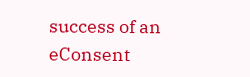success of an eConsent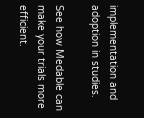implementation and adoption in studies.

See how Medable can make your trials more efficient.